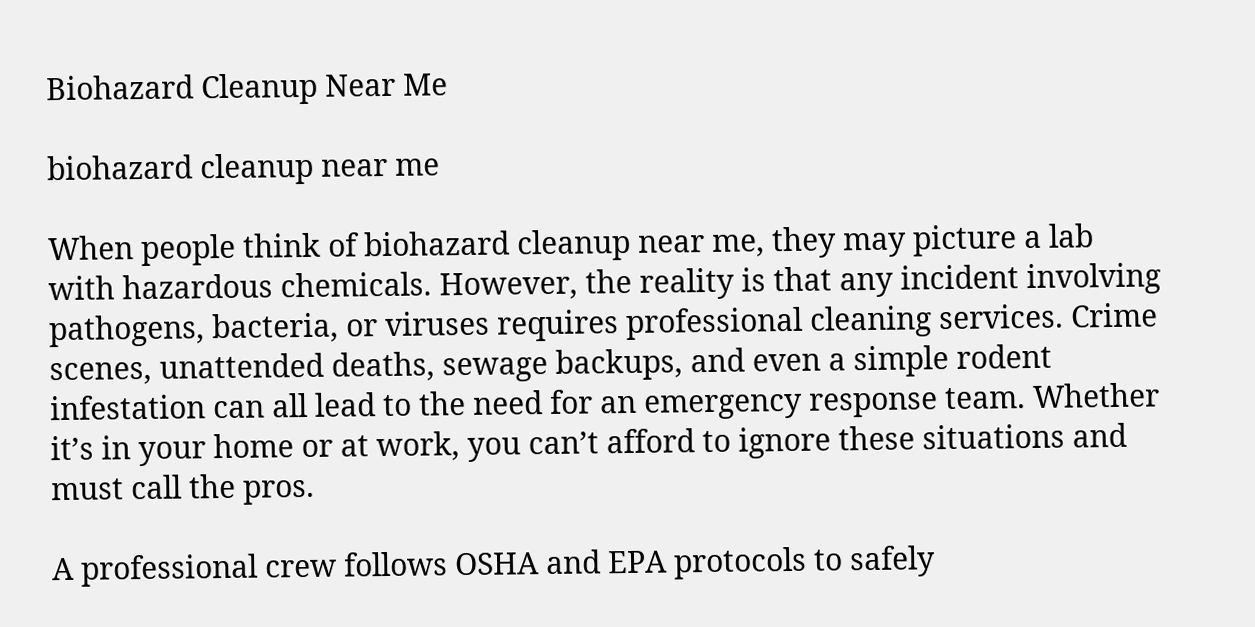Biohazard Cleanup Near Me

biohazard cleanup near me

When people think of biohazard cleanup near me, they may picture a lab with hazardous chemicals. However, the reality is that any incident involving pathogens, bacteria, or viruses requires professional cleaning services. Crime scenes, unattended deaths, sewage backups, and even a simple rodent infestation can all lead to the need for an emergency response team. Whether it’s in your home or at work, you can’t afford to ignore these situations and must call the pros.

A professional crew follows OSHA and EPA protocols to safely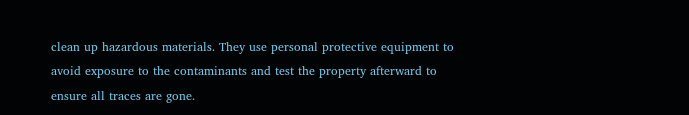clean up hazardous materials. They use personal protective equipment to avoid exposure to the contaminants and test the property afterward to ensure all traces are gone.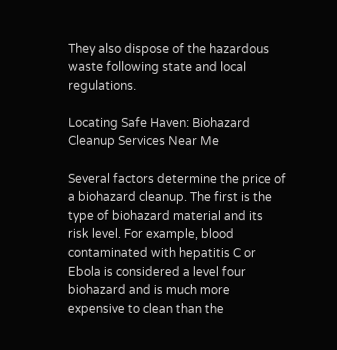They also dispose of the hazardous waste following state and local regulations.

Locating Safe Haven: Biohazard Cleanup Services Near Me

Several factors determine the price of a biohazard cleanup. The first is the type of biohazard material and its risk level. For example, blood contaminated with hepatitis C or Ebola is considered a level four biohazard and is much more expensive to clean than the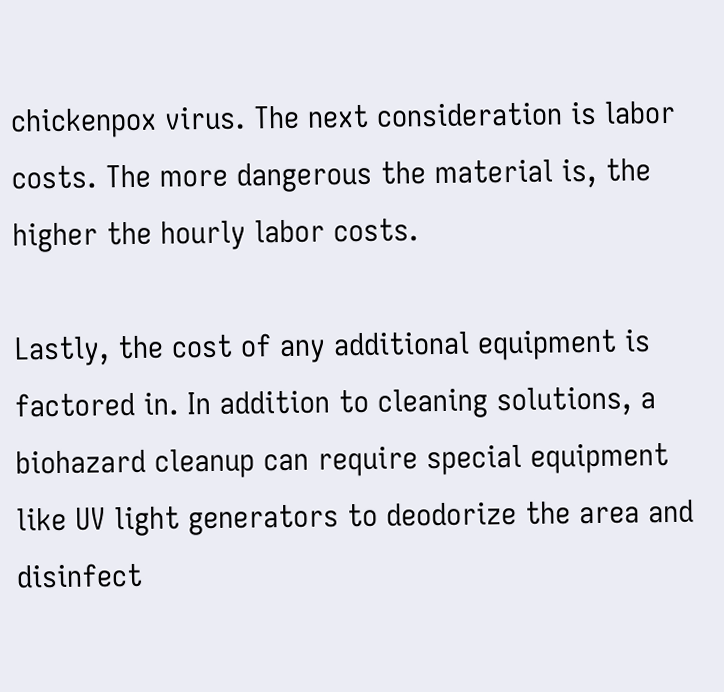chickenpox virus. The next consideration is labor costs. The more dangerous the material is, the higher the hourly labor costs.

Lastly, the cost of any additional equipment is factored in. In addition to cleaning solutions, a biohazard cleanup can require special equipment like UV light generators to deodorize the area and disinfect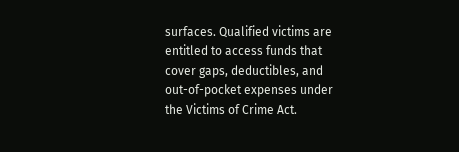surfaces. Qualified victims are entitled to access funds that cover gaps, deductibles, and out-of-pocket expenses under the Victims of Crime Act.